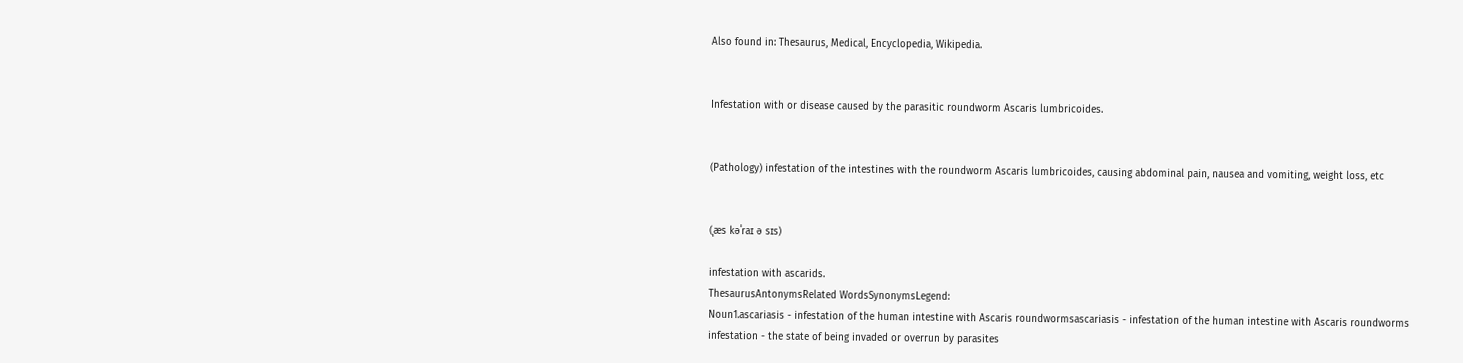Also found in: Thesaurus, Medical, Encyclopedia, Wikipedia.


Infestation with or disease caused by the parasitic roundworm Ascaris lumbricoides.


(Pathology) infestation of the intestines with the roundworm Ascaris lumbricoides, causing abdominal pain, nausea and vomiting, weight loss, etc


(ˌæs kəˈraɪ ə sɪs)

infestation with ascarids.
ThesaurusAntonymsRelated WordsSynonymsLegend:
Noun1.ascariasis - infestation of the human intestine with Ascaris roundwormsascariasis - infestation of the human intestine with Ascaris roundworms
infestation - the state of being invaded or overrun by parasites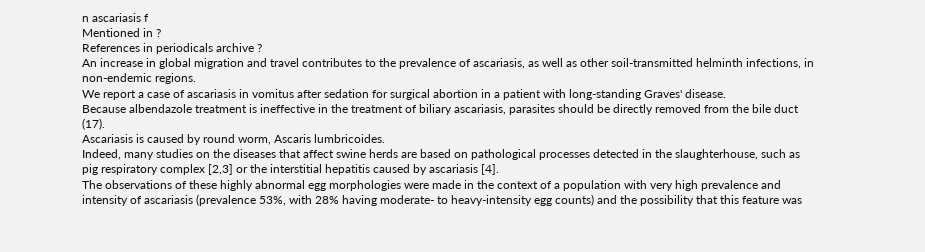n ascariasis f
Mentioned in ?
References in periodicals archive ?
An increase in global migration and travel contributes to the prevalence of ascariasis, as well as other soil-transmitted helminth infections, in non-endemic regions.
We report a case of ascariasis in vomitus after sedation for surgical abortion in a patient with long-standing Graves' disease.
Because albendazole treatment is ineffective in the treatment of biliary ascariasis, parasites should be directly removed from the bile duct (17).
Ascariasis is caused by round worm, Ascaris lumbricoides.
Indeed, many studies on the diseases that affect swine herds are based on pathological processes detected in the slaughterhouse, such as pig respiratory complex [2,3] or the interstitial hepatitis caused by ascariasis [4].
The observations of these highly abnormal egg morphologies were made in the context of a population with very high prevalence and intensity of ascariasis (prevalence 53%, with 28% having moderate- to heavy-intensity egg counts) and the possibility that this feature was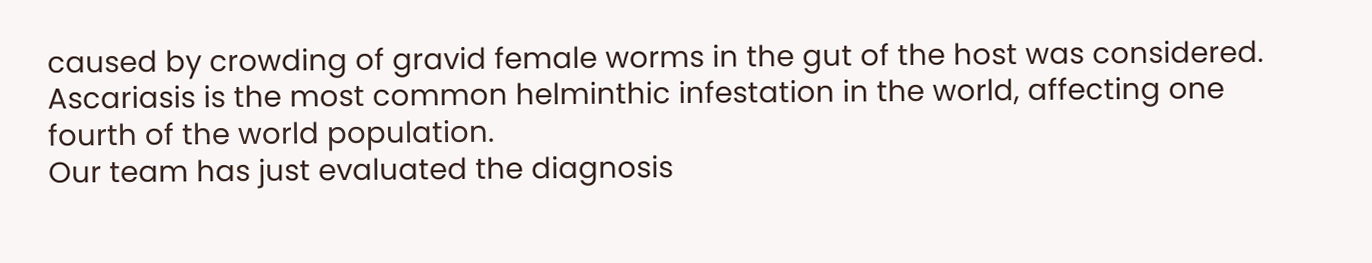caused by crowding of gravid female worms in the gut of the host was considered.
Ascariasis is the most common helminthic infestation in the world, affecting one fourth of the world population.
Our team has just evaluated the diagnosis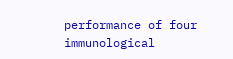performance of four immunological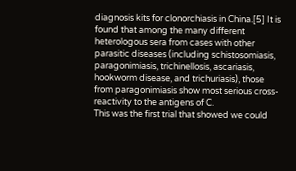diagnosis kits for clonorchiasis in China.[5] It is found that among the many different heterologous sera from cases with other parasitic diseases (including schistosomiasis, paragonimiasis, trichinellosis, ascariasis, hookworm disease, and trichuriasis), those from paragonimiasis show most serious cross-reactivity to the antigens of C.
This was the first trial that showed we could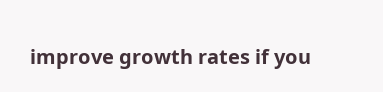improve growth rates if you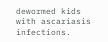dewormed kids with ascariasis infections.